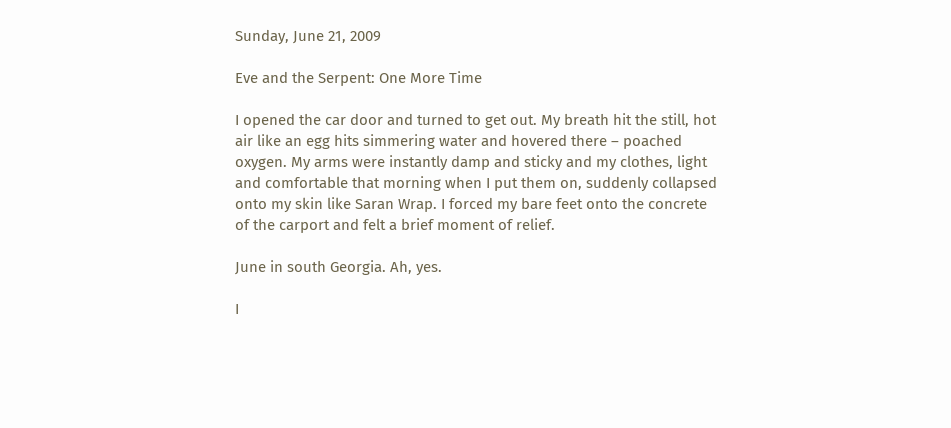Sunday, June 21, 2009

Eve and the Serpent: One More Time

I opened the car door and turned to get out. My breath hit the still, hot air like an egg hits simmering water and hovered there – poached oxygen. My arms were instantly damp and sticky and my clothes, light and comfortable that morning when I put them on, suddenly collapsed onto my skin like Saran Wrap. I forced my bare feet onto the concrete of the carport and felt a brief moment of relief.

June in south Georgia. Ah, yes.

I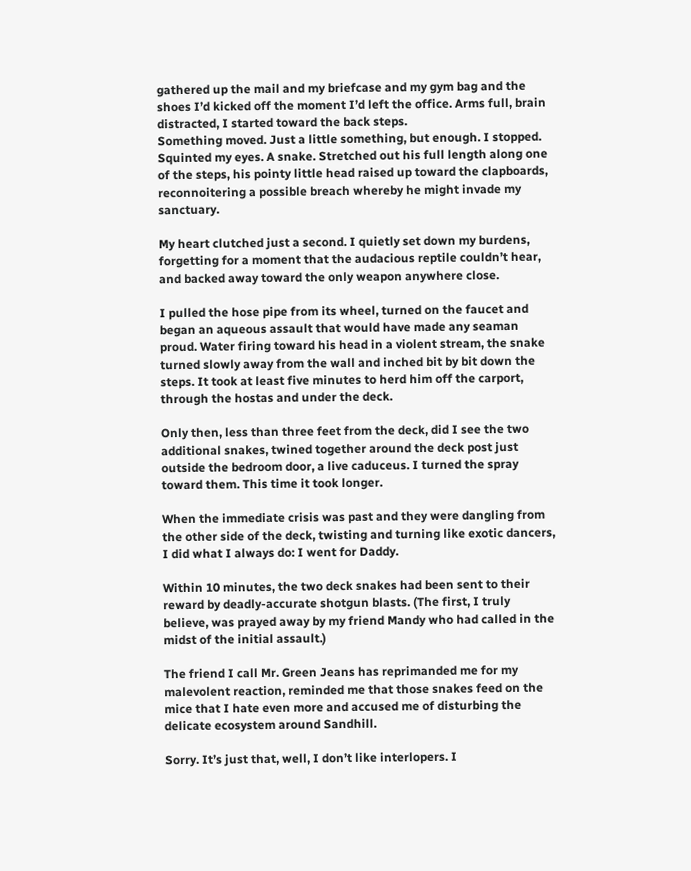gathered up the mail and my briefcase and my gym bag and the shoes I’d kicked off the moment I’d left the office. Arms full, brain distracted, I started toward the back steps.
Something moved. Just a little something, but enough. I stopped. Squinted my eyes. A snake. Stretched out his full length along one of the steps, his pointy little head raised up toward the clapboards, reconnoitering a possible breach whereby he might invade my sanctuary.

My heart clutched just a second. I quietly set down my burdens, forgetting for a moment that the audacious reptile couldn’t hear, and backed away toward the only weapon anywhere close.

I pulled the hose pipe from its wheel, turned on the faucet and began an aqueous assault that would have made any seaman proud. Water firing toward his head in a violent stream, the snake turned slowly away from the wall and inched bit by bit down the steps. It took at least five minutes to herd him off the carport, through the hostas and under the deck.

Only then, less than three feet from the deck, did I see the two additional snakes, twined together around the deck post just outside the bedroom door, a live caduceus. I turned the spray toward them. This time it took longer.

When the immediate crisis was past and they were dangling from the other side of the deck, twisting and turning like exotic dancers, I did what I always do: I went for Daddy.

Within 10 minutes, the two deck snakes had been sent to their reward by deadly-accurate shotgun blasts. (The first, I truly believe, was prayed away by my friend Mandy who had called in the midst of the initial assault.)

The friend I call Mr. Green Jeans has reprimanded me for my malevolent reaction, reminded me that those snakes feed on the mice that I hate even more and accused me of disturbing the delicate ecosystem around Sandhill.

Sorry. It’s just that, well, I don’t like interlopers. I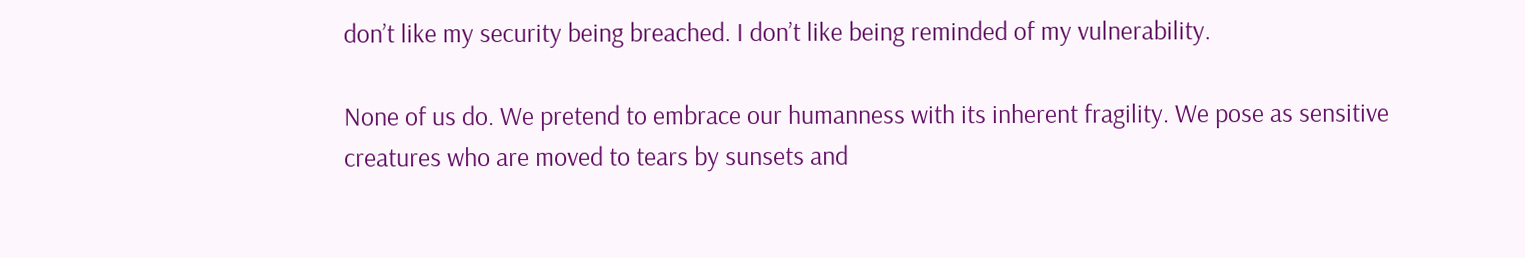don’t like my security being breached. I don’t like being reminded of my vulnerability.

None of us do. We pretend to embrace our humanness with its inherent fragility. We pose as sensitive creatures who are moved to tears by sunsets and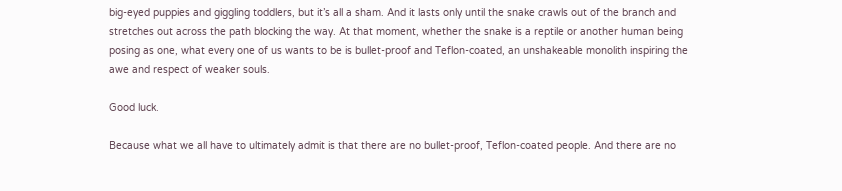big-eyed puppies and giggling toddlers, but it’s all a sham. And it lasts only until the snake crawls out of the branch and stretches out across the path blocking the way. At that moment, whether the snake is a reptile or another human being posing as one, what every one of us wants to be is bullet-proof and Teflon-coated, an unshakeable monolith inspiring the awe and respect of weaker souls.

Good luck.

Because what we all have to ultimately admit is that there are no bullet-proof, Teflon-coated people. And there are no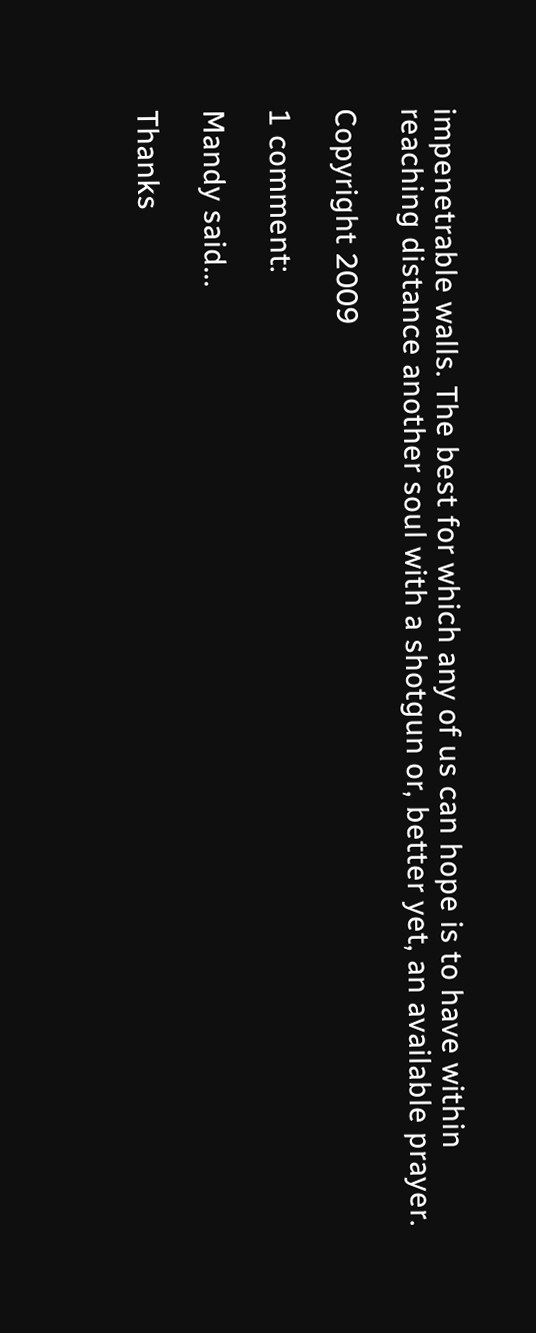impenetrable walls. The best for which any of us can hope is to have within reaching distance another soul with a shotgun or, better yet, an available prayer.

Copyright 2009

1 comment:

Mandy said...

Thanks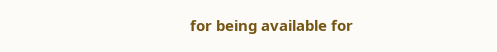for being available for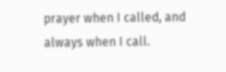prayer when I called, and always when I call.